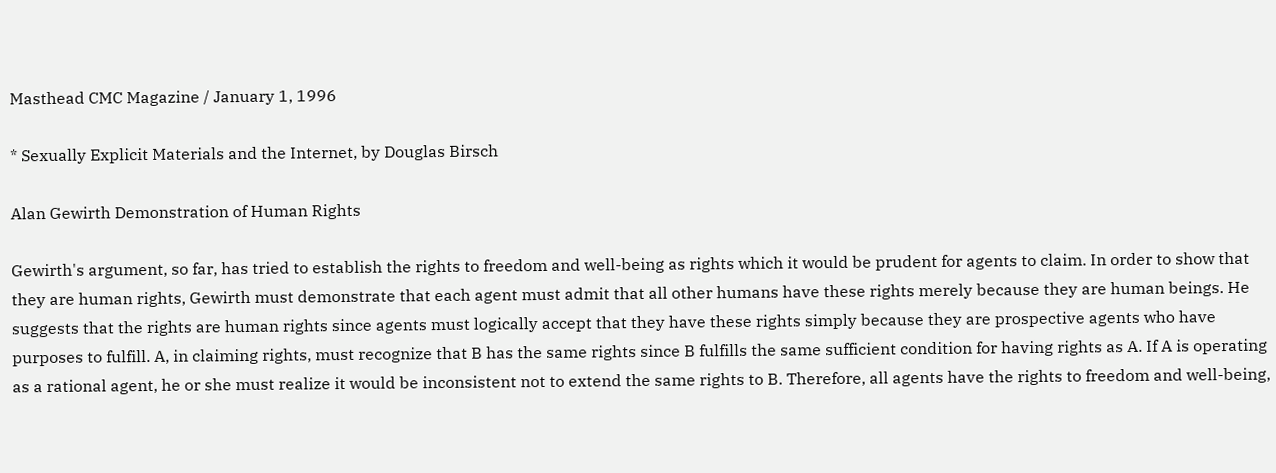Masthead CMC Magazine / January 1, 1996

* Sexually Explicit Materials and the Internet, by Douglas Birsch

Alan Gewirth Demonstration of Human Rights

Gewirth's argument, so far, has tried to establish the rights to freedom and well-being as rights which it would be prudent for agents to claim. In order to show that they are human rights, Gewirth must demonstrate that each agent must admit that all other humans have these rights merely because they are human beings. He suggests that the rights are human rights since agents must logically accept that they have these rights simply because they are prospective agents who have purposes to fulfill. A, in claiming rights, must recognize that B has the same rights since B fulfills the same sufficient condition for having rights as A. If A is operating as a rational agent, he or she must realize it would be inconsistent not to extend the same rights to B. Therefore, all agents have the rights to freedom and well-being,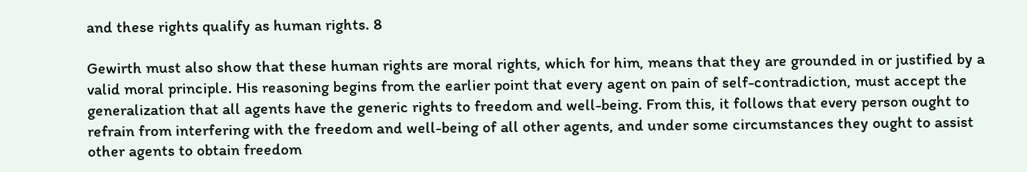and these rights qualify as human rights. 8

Gewirth must also show that these human rights are moral rights, which for him, means that they are grounded in or justified by a valid moral principle. His reasoning begins from the earlier point that every agent on pain of self-contradiction, must accept the generalization that all agents have the generic rights to freedom and well-being. From this, it follows that every person ought to refrain from interfering with the freedom and well-being of all other agents, and under some circumstances they ought to assist other agents to obtain freedom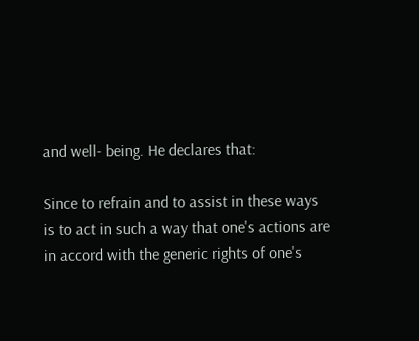and well- being. He declares that:

Since to refrain and to assist in these ways is to act in such a way that one's actions are in accord with the generic rights of one's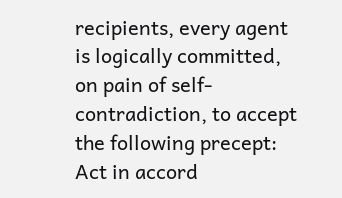recipients, every agent is logically committed, on pain of self-contradiction, to accept the following precept: Act in accord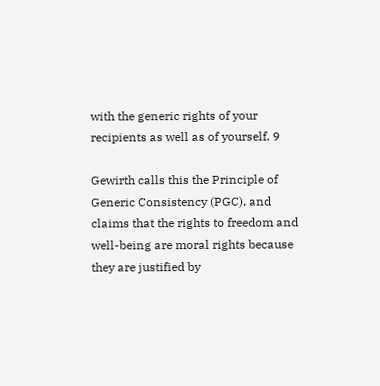with the generic rights of your recipients as well as of yourself. 9

Gewirth calls this the Principle of Generic Consistency (PGC), and claims that the rights to freedom and well-being are moral rights because they are justified by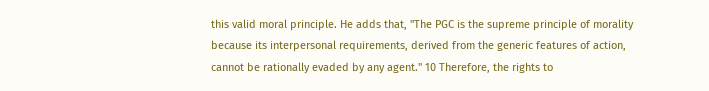this valid moral principle. He adds that, "The PGC is the supreme principle of morality because its interpersonal requirements, derived from the generic features of action, cannot be rationally evaded by any agent." 10 Therefore, the rights to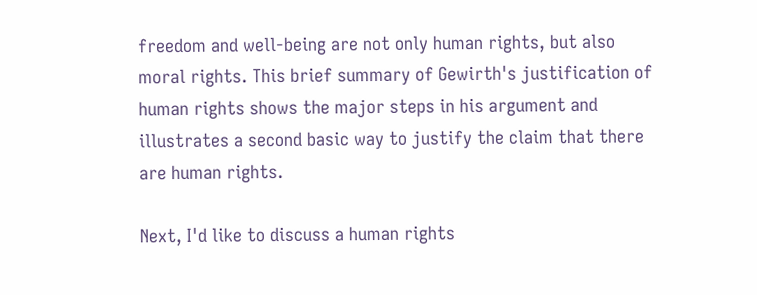freedom and well-being are not only human rights, but also moral rights. This brief summary of Gewirth's justification of human rights shows the major steps in his argument and illustrates a second basic way to justify the claim that there are human rights.

Next, I'd like to discuss a human rights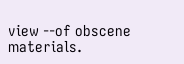view --of obscene materials.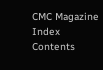CMC Magazine Index
Contents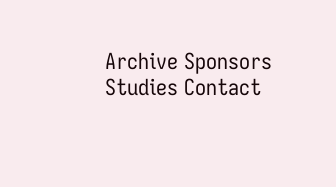Archive Sponsors Studies Contact